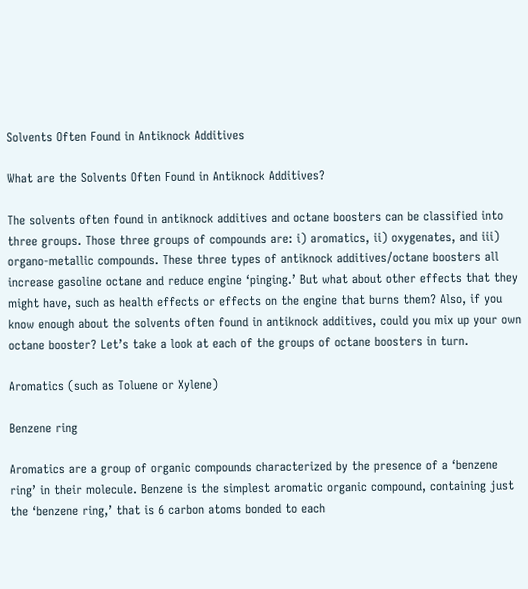Solvents Often Found in Antiknock Additives

What are the Solvents Often Found in Antiknock Additives?

The solvents often found in antiknock additives and octane boosters can be classified into three groups. Those three groups of compounds are: i) aromatics, ii) oxygenates, and iii) organo-metallic compounds. These three types of antiknock additives/octane boosters all increase gasoline octane and reduce engine ‘pinging.’ But what about other effects that they might have, such as health effects or effects on the engine that burns them? Also, if you know enough about the solvents often found in antiknock additives, could you mix up your own octane booster? Let’s take a look at each of the groups of octane boosters in turn.

Aromatics (such as Toluene or Xylene)

Benzene ring

Aromatics are a group of organic compounds characterized by the presence of a ‘benzene ring’ in their molecule. Benzene is the simplest aromatic organic compound, containing just the ‘benzene ring,’ that is 6 carbon atoms bonded to each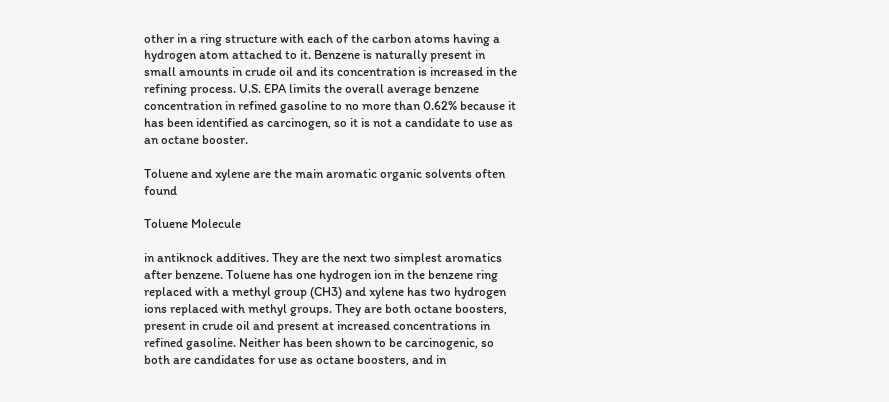other in a ring structure with each of the carbon atoms having a hydrogen atom attached to it. Benzene is naturally present in small amounts in crude oil and its concentration is increased in the refining process. U.S. EPA limits the overall average benzene concentration in refined gasoline to no more than 0.62% because it has been identified as carcinogen, so it is not a candidate to use as an octane booster.

Toluene and xylene are the main aromatic organic solvents often found

Toluene Molecule

in antiknock additives. They are the next two simplest aromatics after benzene. Toluene has one hydrogen ion in the benzene ring replaced with a methyl group (CH3) and xylene has two hydrogen ions replaced with methyl groups. They are both octane boosters, present in crude oil and present at increased concentrations in refined gasoline. Neither has been shown to be carcinogenic, so both are candidates for use as octane boosters, and in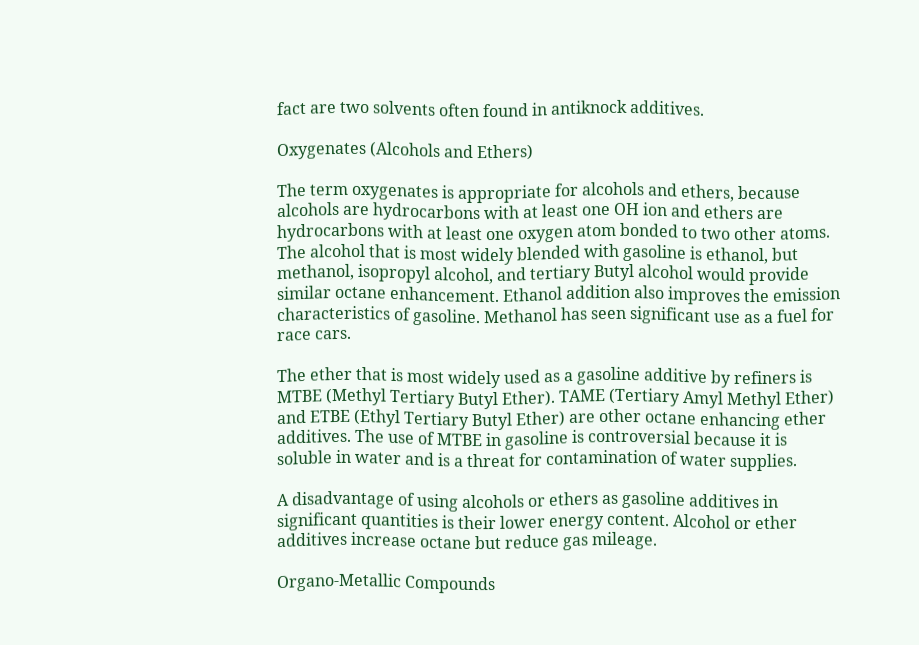fact are two solvents often found in antiknock additives.

Oxygenates (Alcohols and Ethers)

The term oxygenates is appropriate for alcohols and ethers, because alcohols are hydrocarbons with at least one OH ion and ethers are hydrocarbons with at least one oxygen atom bonded to two other atoms. The alcohol that is most widely blended with gasoline is ethanol, but methanol, isopropyl alcohol, and tertiary Butyl alcohol would provide similar octane enhancement. Ethanol addition also improves the emission characteristics of gasoline. Methanol has seen significant use as a fuel for race cars.

The ether that is most widely used as a gasoline additive by refiners is MTBE (Methyl Tertiary Butyl Ether). TAME (Tertiary Amyl Methyl Ether) and ETBE (Ethyl Tertiary Butyl Ether) are other octane enhancing ether additives. The use of MTBE in gasoline is controversial because it is soluble in water and is a threat for contamination of water supplies.

A disadvantage of using alcohols or ethers as gasoline additives in significant quantities is their lower energy content. Alcohol or ether additives increase octane but reduce gas mileage.

Organo-Metallic Compounds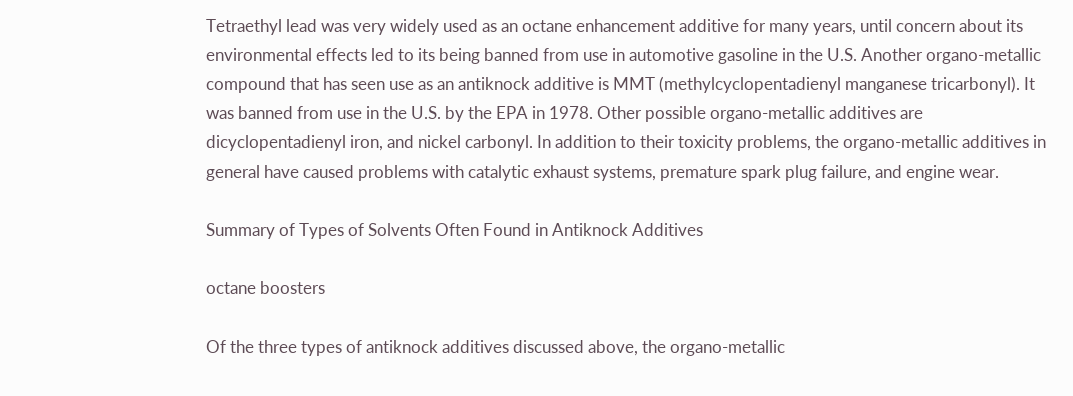Tetraethyl lead was very widely used as an octane enhancement additive for many years, until concern about its environmental effects led to its being banned from use in automotive gasoline in the U.S. Another organo-metallic compound that has seen use as an antiknock additive is MMT (methylcyclopentadienyl manganese tricarbonyl). It was banned from use in the U.S. by the EPA in 1978. Other possible organo-metallic additives are dicyclopentadienyl iron, and nickel carbonyl. In addition to their toxicity problems, the organo-metallic additives in general have caused problems with catalytic exhaust systems, premature spark plug failure, and engine wear.

Summary of Types of Solvents Often Found in Antiknock Additives

octane boosters

Of the three types of antiknock additives discussed above, the organo-metallic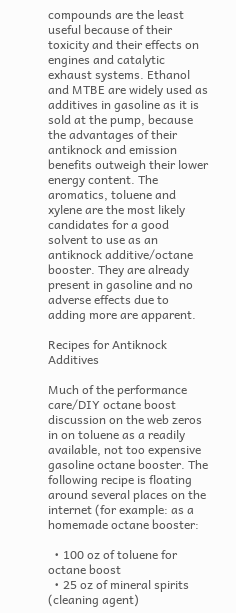compounds are the least useful because of their toxicity and their effects on engines and catalytic exhaust systems. Ethanol and MTBE are widely used as additives in gasoline as it is sold at the pump, because the advantages of their antiknock and emission benefits outweigh their lower energy content. The aromatics, toluene and xylene are the most likely candidates for a good solvent to use as an antiknock additive/octane booster. They are already present in gasoline and no adverse effects due to adding more are apparent.

Recipes for Antiknock Additives

Much of the performance care/DIY octane boost discussion on the web zeros in on toluene as a readily available, not too expensive gasoline octane booster. The following recipe is floating around several places on the internet (for example: as a homemade octane booster:

  • 100 oz of toluene for octane boost
  • 25 oz of mineral spirits (cleaning agent)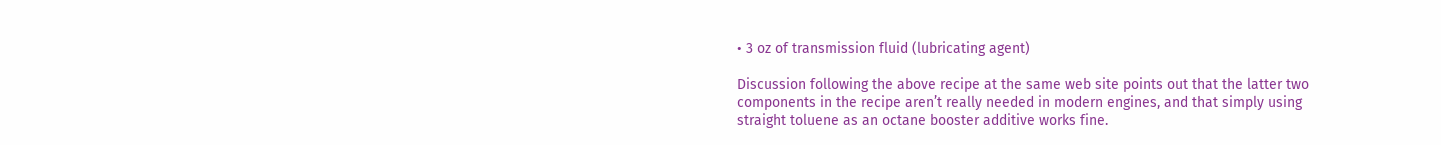• 3 oz of transmission fluid (lubricating agent)

Discussion following the above recipe at the same web site points out that the latter two components in the recipe aren’t really needed in modern engines, and that simply using straight toluene as an octane booster additive works fine.